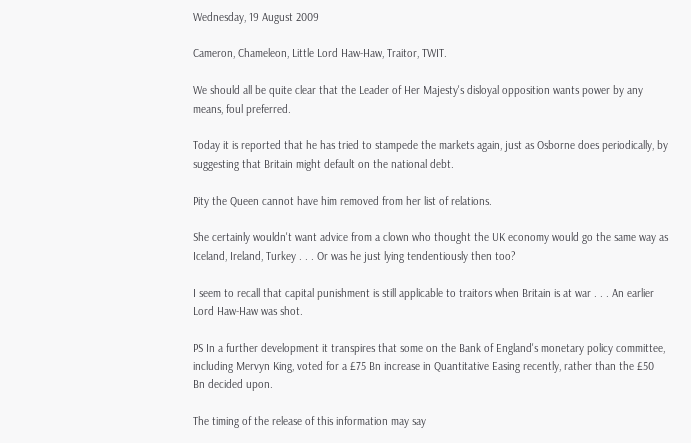Wednesday, 19 August 2009

Cameron, Chameleon, Little Lord Haw-Haw, Traitor, TWIT.

We should all be quite clear that the Leader of Her Majesty's disloyal opposition wants power by any means, foul preferred.

Today it is reported that he has tried to stampede the markets again, just as Osborne does periodically, by suggesting that Britain might default on the national debt.

Pity the Queen cannot have him removed from her list of relations.

She certainly wouldn't want advice from a clown who thought the UK economy would go the same way as Iceland, Ireland, Turkey . . . Or was he just lying tendentiously then too?

I seem to recall that capital punishment is still applicable to traitors when Britain is at war . . . An earlier Lord Haw-Haw was shot.

PS In a further development it transpires that some on the Bank of England's monetary policy committee, including Mervyn King, voted for a £75 Bn increase in Quantitative Easing recently, rather than the £50 Bn decided upon.

The timing of the release of this information may say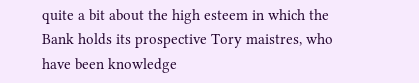quite a bit about the high esteem in which the Bank holds its prospective Tory maistres, who have been knowledge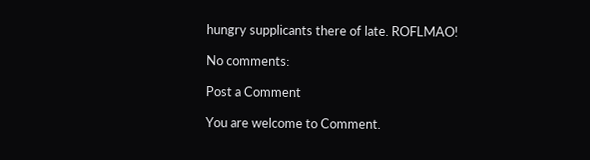hungry supplicants there of late. ROFLMAO!

No comments:

Post a Comment

You are welcome to Comment.